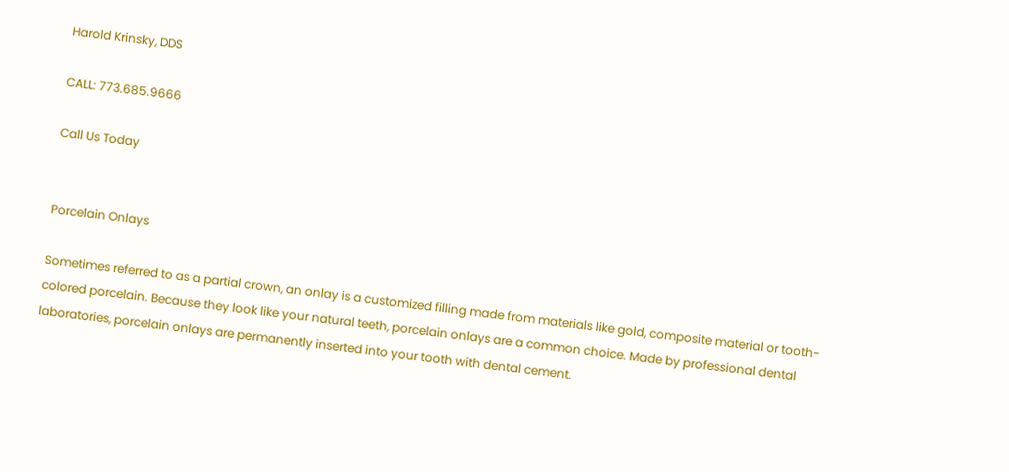Harold Krinsky, DDS

CALL: 773.685.9666

Call Us Today


Porcelain Onlays

Sometimes referred to as a partial crown, an onlay is a customized filling made from materials like gold, composite material or tooth-colored porcelain. Because they look like your natural teeth, porcelain onlays are a common choice. Made by professional dental laboratories, porcelain onlays are permanently inserted into your tooth with dental cement.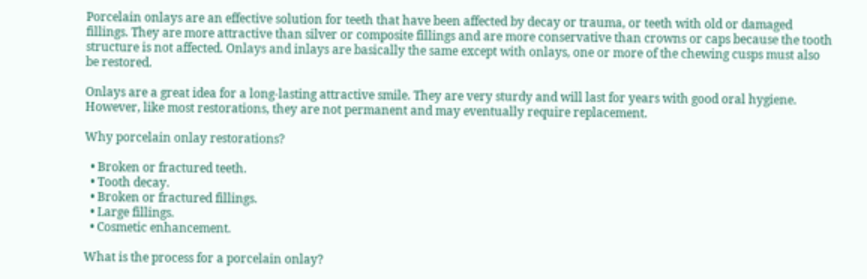Porcelain onlays are an effective solution for teeth that have been affected by decay or trauma, or teeth with old or damaged fillings. They are more attractive than silver or composite fillings and are more conservative than crowns or caps because the tooth structure is not affected. Onlays and inlays are basically the same except with onlays, one or more of the chewing cusps must also be restored.

Onlays are a great idea for a long-lasting attractive smile. They are very sturdy and will last for years with good oral hygiene. However, like most restorations, they are not permanent and may eventually require replacement.

Why porcelain onlay restorations?

  • Broken or fractured teeth.
  • Tooth decay.
  • Broken or fractured fillings.
  • Large fillings.
  • Cosmetic enhancement.

What is the process for a porcelain onlay?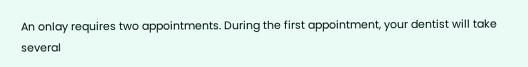An onlay requires two appointments. During the first appointment, your dentist will take several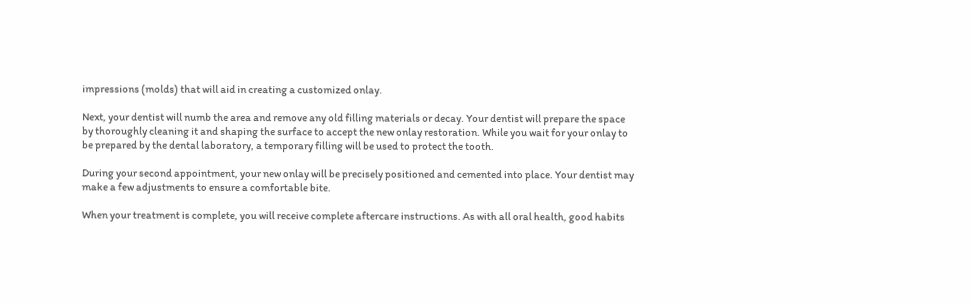impressions (molds) that will aid in creating a customized onlay.

Next, your dentist will numb the area and remove any old filling materials or decay. Your dentist will prepare the space by thoroughly cleaning it and shaping the surface to accept the new onlay restoration. While you wait for your onlay to be prepared by the dental laboratory, a temporary filling will be used to protect the tooth.

During your second appointment, your new onlay will be precisely positioned and cemented into place. Your dentist may make a few adjustments to ensure a comfortable bite.

When your treatment is complete, you will receive complete aftercare instructions. As with all oral health, good habits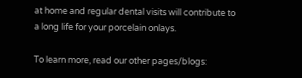at home and regular dental visits will contribute to a long life for your porcelain onlays.

To learn more, read our other pages/blogs: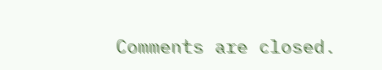Comments are closed.